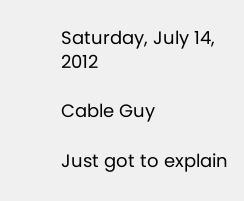Saturday, July 14, 2012

Cable Guy

Just got to explain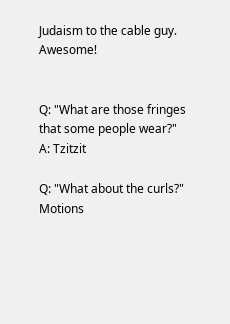Judaism to the cable guy. Awesome!


Q: "What are those fringes that some people wear?"
A: Tzitzit

Q: "What about the curls?" Motions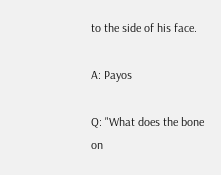to the side of his face.

A: Payos

Q: "What does the bone on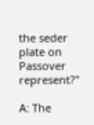the seder plate on Passover represent?"

A: The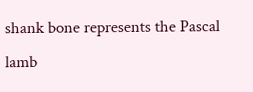shank bone represents the Pascal lamb